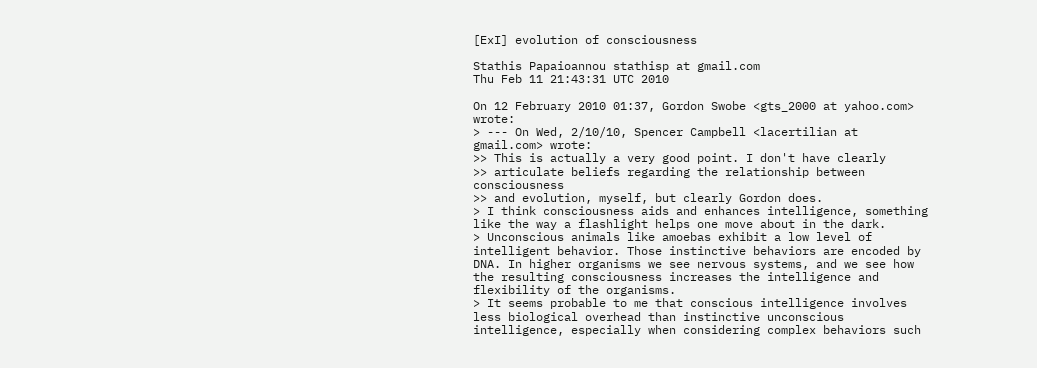[ExI] evolution of consciousness

Stathis Papaioannou stathisp at gmail.com
Thu Feb 11 21:43:31 UTC 2010

On 12 February 2010 01:37, Gordon Swobe <gts_2000 at yahoo.com> wrote:
> --- On Wed, 2/10/10, Spencer Campbell <lacertilian at gmail.com> wrote:
>> This is actually a very good point. I don't have clearly
>> articulate beliefs regarding the relationship between consciousness
>> and evolution, myself, but clearly Gordon does.
> I think consciousness aids and enhances intelligence, something like the way a flashlight helps one move about in the dark.
> Unconscious animals like amoebas exhibit a low level of intelligent behavior. Those instinctive behaviors are encoded by DNA. In higher organisms we see nervous systems, and we see how the resulting consciousness increases the intelligence and flexibility of the organisms.
> It seems probable to me that conscious intelligence involves less biological overhead than instinctive unconscious intelligence, especially when considering complex behaviors such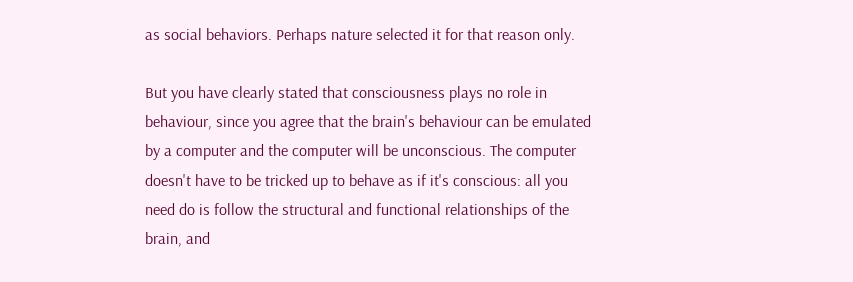as social behaviors. Perhaps nature selected it for that reason only.

But you have clearly stated that consciousness plays no role in
behaviour, since you agree that the brain's behaviour can be emulated
by a computer and the computer will be unconscious. The computer
doesn't have to be tricked up to behave as if it's conscious: all you
need do is follow the structural and functional relationships of the
brain, and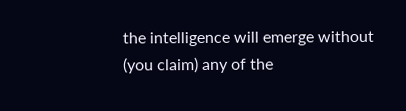the intelligence will emerge without (you claim) any of the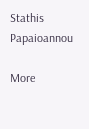Stathis Papaioannou

More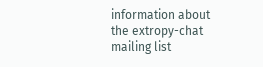information about the extropy-chat mailing list